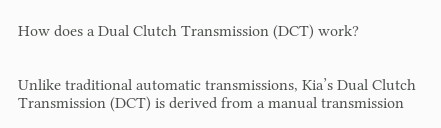How does a Dual Clutch Transmission (DCT) work?


Unlike traditional automatic transmissions, Kia’s Dual Clutch Transmission (DCT) is derived from a manual transmission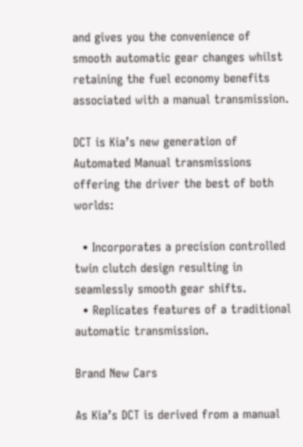and gives you the convenience of smooth automatic gear changes whilst retaining the fuel economy benefits associated with a manual transmission.

DCT is Kia’s new generation of Automated Manual transmissions offering the driver the best of both worlds:

  • Incorporates a precision controlled twin clutch design resulting in seamlessly smooth gear shifts.
  • Replicates features of a traditional automatic transmission.

Brand New Cars

As Kia’s DCT is derived from a manual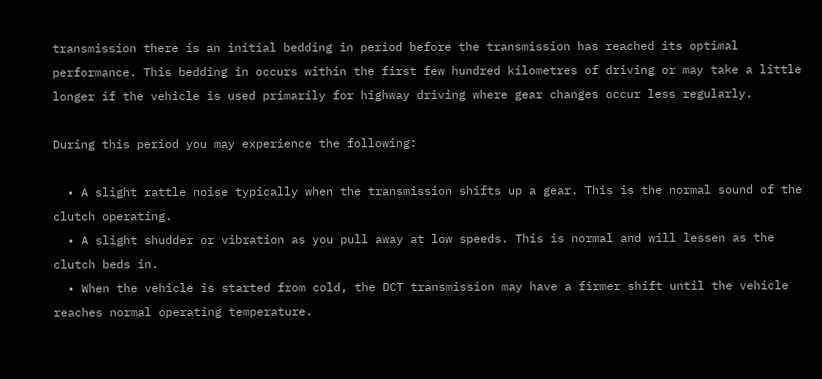transmission there is an initial bedding in period before the transmission has reached its optimal performance. This bedding in occurs within the first few hundred kilometres of driving or may take a little longer if the vehicle is used primarily for highway driving where gear changes occur less regularly.

During this period you may experience the following:

  • A slight rattle noise typically when the transmission shifts up a gear. This is the normal sound of the clutch operating.
  • A slight shudder or vibration as you pull away at low speeds. This is normal and will lessen as the clutch beds in.
  • When the vehicle is started from cold, the DCT transmission may have a firmer shift until the vehicle reaches normal operating temperature.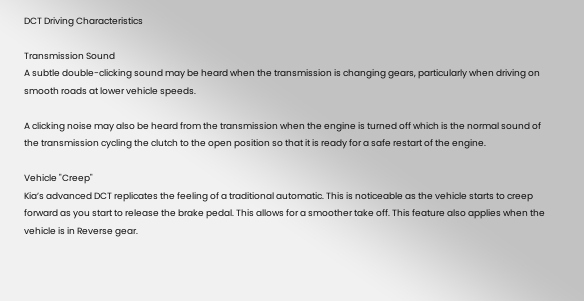DCT Driving Characteristics

Transmission Sound
A subtle double-clicking sound may be heard when the transmission is changing gears, particularly when driving on smooth roads at lower vehicle speeds.

A clicking noise may also be heard from the transmission when the engine is turned off which is the normal sound of the transmission cycling the clutch to the open position so that it is ready for a safe restart of the engine.

Vehicle "Creep"
Kia’s advanced DCT replicates the feeling of a traditional automatic. This is noticeable as the vehicle starts to creep forward as you start to release the brake pedal. This allows for a smoother take off. This feature also applies when the vehicle is in Reverse gear.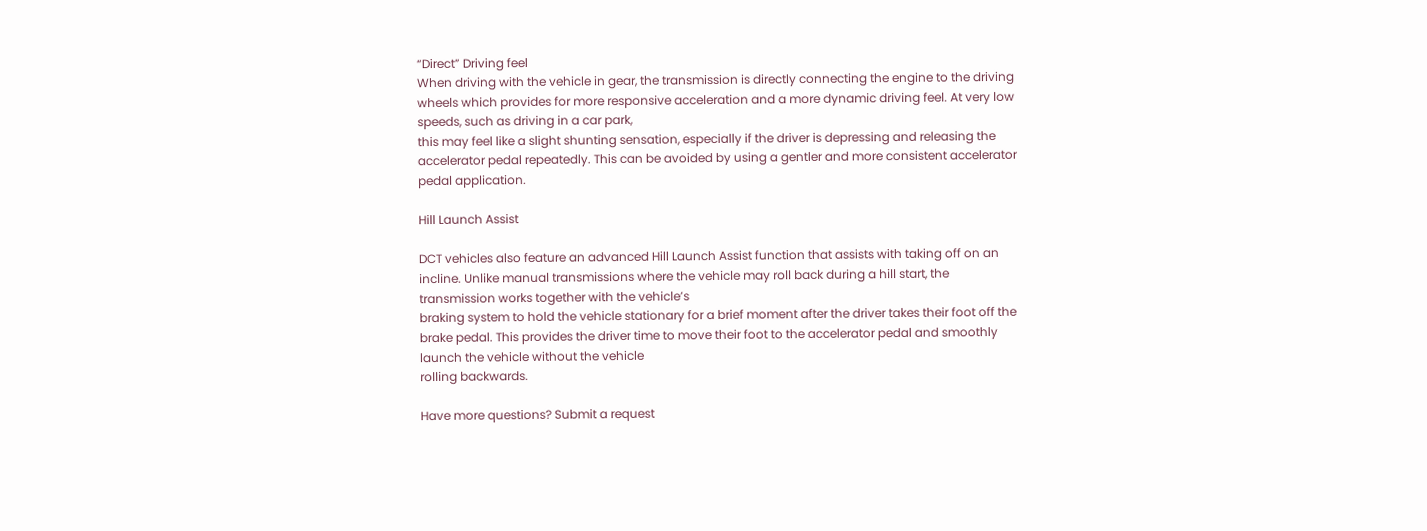“Direct” Driving feel
When driving with the vehicle in gear, the transmission is directly connecting the engine to the driving wheels which provides for more responsive acceleration and a more dynamic driving feel. At very low speeds, such as driving in a car park,
this may feel like a slight shunting sensation, especially if the driver is depressing and releasing the accelerator pedal repeatedly. This can be avoided by using a gentler and more consistent accelerator pedal application.

Hill Launch Assist

DCT vehicles also feature an advanced Hill Launch Assist function that assists with taking off on an incline. Unlike manual transmissions where the vehicle may roll back during a hill start, the transmission works together with the vehicle’s
braking system to hold the vehicle stationary for a brief moment after the driver takes their foot off the brake pedal. This provides the driver time to move their foot to the accelerator pedal and smoothly launch the vehicle without the vehicle
rolling backwards.

Have more questions? Submit a request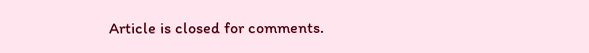Article is closed for comments.